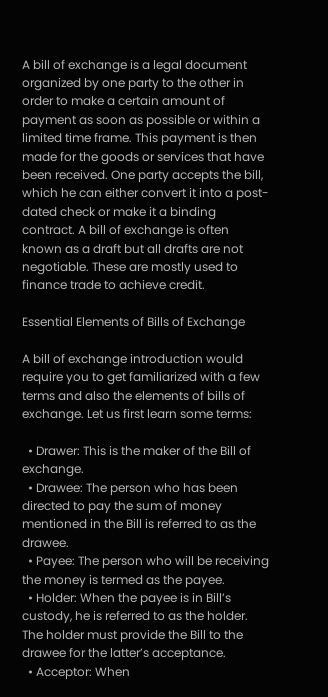A bill of exchange is a legal document organized by one party to the other in order to make a certain amount of payment as soon as possible or within a limited time frame. This payment is then made for the goods or services that have been received. One party accepts the bill, which he can either convert it into a post-dated check or make it a binding contract. A bill of exchange is often known as a draft but all drafts are not negotiable. These are mostly used to finance trade to achieve credit.

Essential Elements of Bills of Exchange

A bill of exchange introduction would require you to get familiarized with a few terms and also the elements of bills of exchange. Let us first learn some terms:

  • Drawer: This is the maker of the Bill of exchange.
  • Drawee: The person who has been directed to pay the sum of money mentioned in the Bill is referred to as the drawee.
  • Payee: The person who will be receiving the money is termed as the payee.
  • Holder: When the payee is in Bill’s custody, he is referred to as the holder. The holder must provide the Bill to the drawee for the latter’s acceptance.
  • Acceptor: When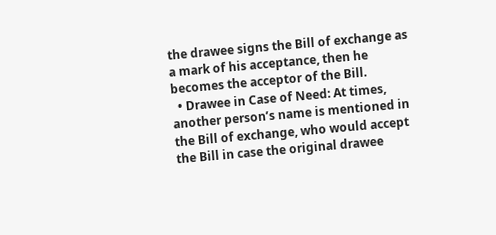the drawee signs the Bill of exchange as a mark of his acceptance, then he becomes the acceptor of the Bill.
  • Drawee in Case of Need: At times, another person’s name is mentioned in the Bill of exchange, who would accept the Bill in case the original drawee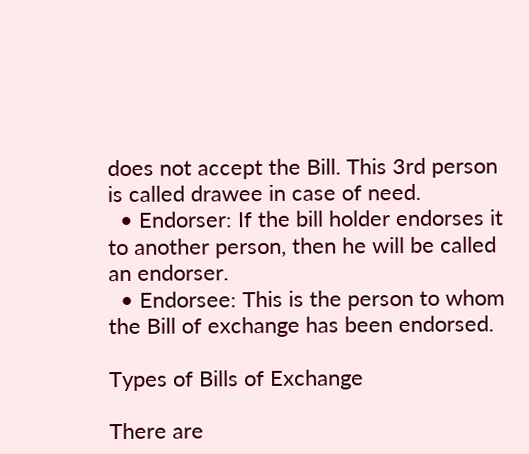does not accept the Bill. This 3rd person is called drawee in case of need.
  • Endorser: If the bill holder endorses it to another person, then he will be called an endorser.
  • Endorsee: This is the person to whom the Bill of exchange has been endorsed.

Types of Bills of Exchange

There are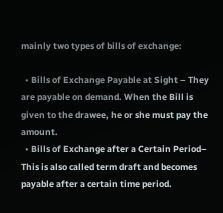mainly two types of bills of exchange:

  • Bills of Exchange Payable at Sight – They are payable on demand. When the Bill is given to the drawee, he or she must pay the amount.
  • Bills of Exchange after a Certain Period– This is also called term draft and becomes payable after a certain time period.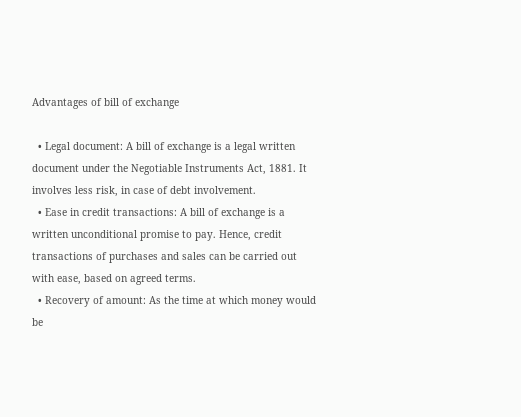Advantages of bill of exchange

  • Legal document: A bill of exchange is a legal written document under the Negotiable Instruments Act, 1881. It involves less risk, in case of debt involvement.
  • Ease in credit transactions: A bill of exchange is a written unconditional promise to pay. Hence, credit transactions of purchases and sales can be carried out with ease, based on agreed terms.
  • Recovery of amount: As the time at which money would be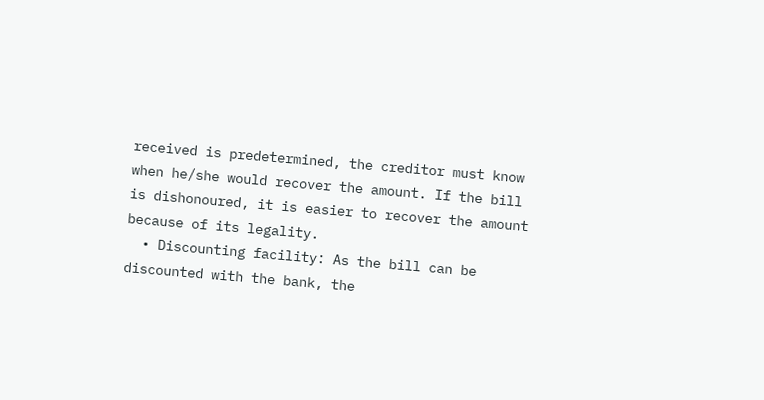received is predetermined, the creditor must know when he/she would recover the amount. If the bill is dishonoured, it is easier to recover the amount because of its legality.
  • Discounting facility: As the bill can be discounted with the bank, the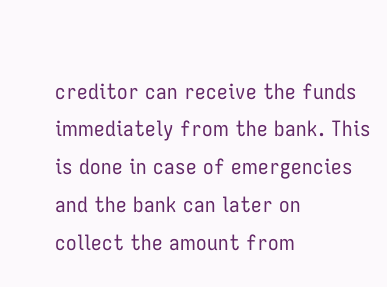creditor can receive the funds immediately from the bank. This is done in case of emergencies and the bank can later on collect the amount from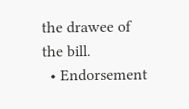the drawee of the bill.
  • Endorsement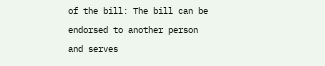of the bill: The bill can be endorsed to another person and serves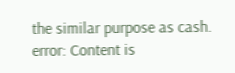the similar purpose as cash.
error: Content is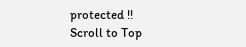protected !!
Scroll to Top